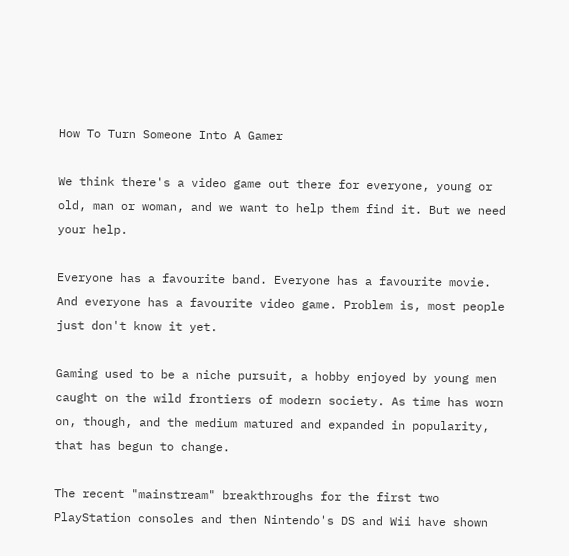How To Turn Someone Into A Gamer

We think there's a video game out there for everyone, young or old, man or woman, and we want to help them find it. But we need your help.

Everyone has a favourite band. Everyone has a favourite movie. And everyone has a favourite video game. Problem is, most people just don't know it yet.

Gaming used to be a niche pursuit, a hobby enjoyed by young men caught on the wild frontiers of modern society. As time has worn on, though, and the medium matured and expanded in popularity, that has begun to change.

The recent "mainstream" breakthroughs for the first two PlayStation consoles and then Nintendo's DS and Wii have shown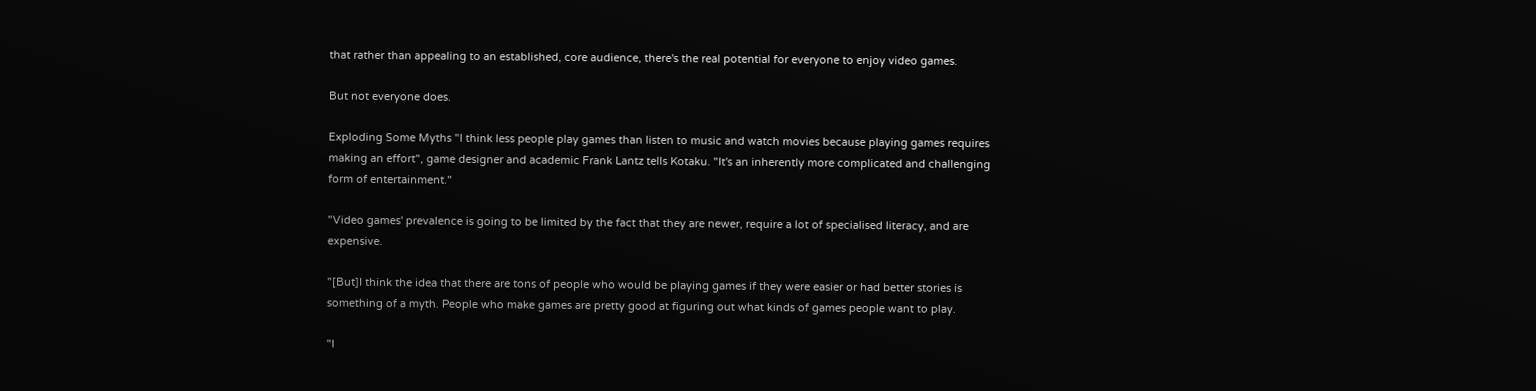that rather than appealing to an established, core audience, there's the real potential for everyone to enjoy video games.

But not everyone does.

Exploding Some Myths "I think less people play games than listen to music and watch movies because playing games requires making an effort", game designer and academic Frank Lantz tells Kotaku. "It's an inherently more complicated and challenging form of entertainment."

"Video games' prevalence is going to be limited by the fact that they are newer, require a lot of specialised literacy, and are expensive.

"[But]I think the idea that there are tons of people who would be playing games if they were easier or had better stories is something of a myth. People who make games are pretty good at figuring out what kinds of games people want to play.

"I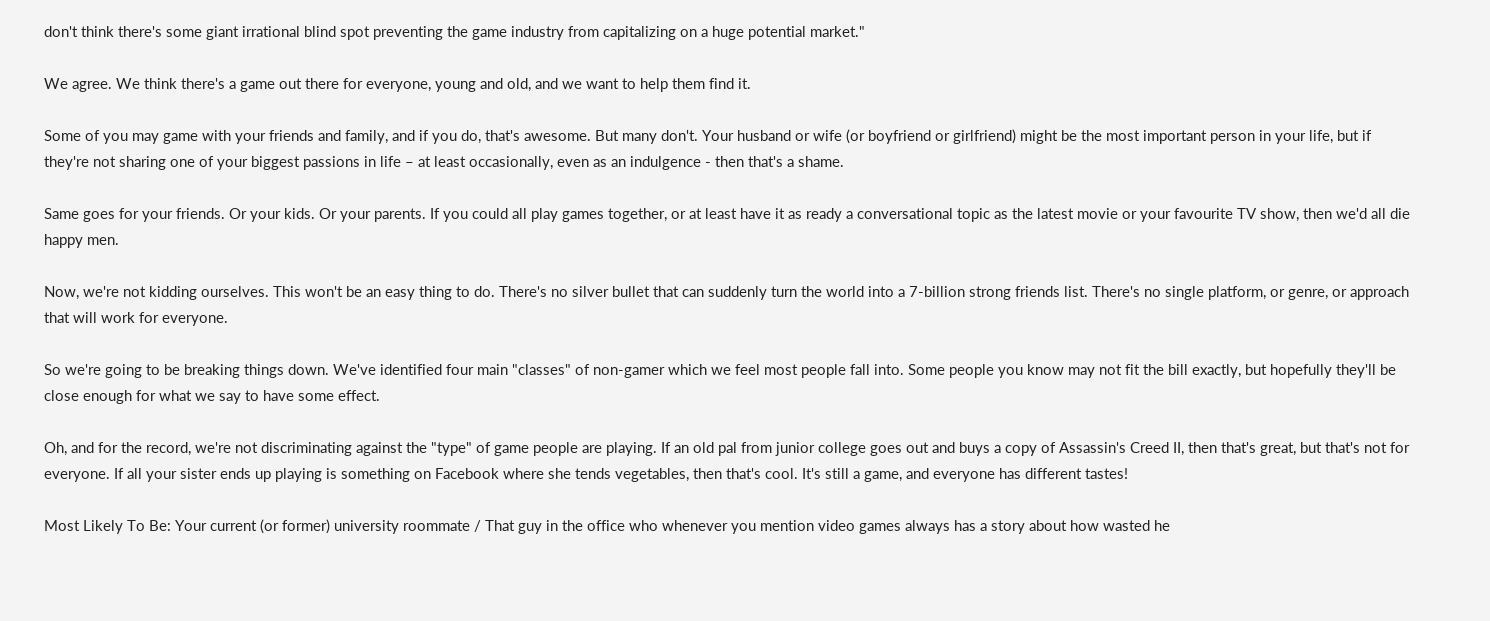don't think there's some giant irrational blind spot preventing the game industry from capitalizing on a huge potential market."

We agree. We think there's a game out there for everyone, young and old, and we want to help them find it.

Some of you may game with your friends and family, and if you do, that's awesome. But many don't. Your husband or wife (or boyfriend or girlfriend) might be the most important person in your life, but if they're not sharing one of your biggest passions in life – at least occasionally, even as an indulgence - then that's a shame.

Same goes for your friends. Or your kids. Or your parents. If you could all play games together, or at least have it as ready a conversational topic as the latest movie or your favourite TV show, then we'd all die happy men.

Now, we're not kidding ourselves. This won't be an easy thing to do. There's no silver bullet that can suddenly turn the world into a 7-billion strong friends list. There's no single platform, or genre, or approach that will work for everyone.

So we're going to be breaking things down. We've identified four main "classes" of non-gamer which we feel most people fall into. Some people you know may not fit the bill exactly, but hopefully they'll be close enough for what we say to have some effect.

Oh, and for the record, we're not discriminating against the "type" of game people are playing. If an old pal from junior college goes out and buys a copy of Assassin's Creed II, then that's great, but that's not for everyone. If all your sister ends up playing is something on Facebook where she tends vegetables, then that's cool. It's still a game, and everyone has different tastes!

Most Likely To Be: Your current (or former) university roommate / That guy in the office who whenever you mention video games always has a story about how wasted he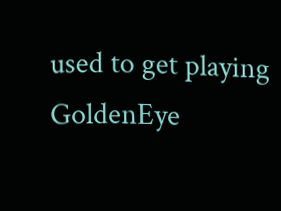used to get playing GoldenEye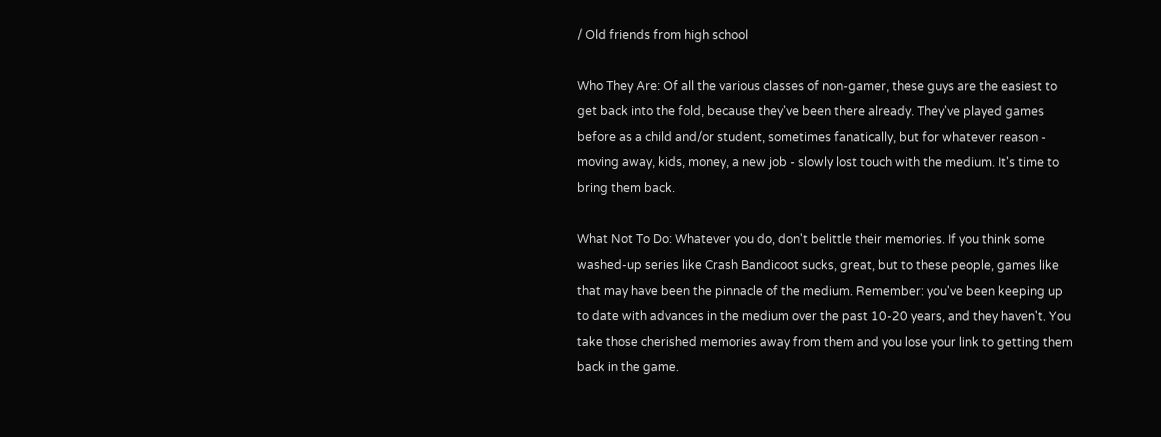/ Old friends from high school

Who They Are: Of all the various classes of non-gamer, these guys are the easiest to get back into the fold, because they've been there already. They've played games before as a child and/or student, sometimes fanatically, but for whatever reason - moving away, kids, money, a new job - slowly lost touch with the medium. It's time to bring them back.

What Not To Do: Whatever you do, don't belittle their memories. If you think some washed-up series like Crash Bandicoot sucks, great, but to these people, games like that may have been the pinnacle of the medium. Remember: you've been keeping up to date with advances in the medium over the past 10-20 years, and they haven't. You take those cherished memories away from them and you lose your link to getting them back in the game.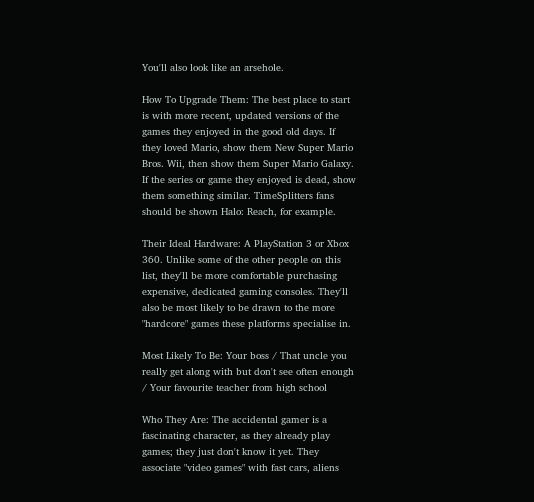You'll also look like an arsehole.

How To Upgrade Them: The best place to start is with more recent, updated versions of the games they enjoyed in the good old days. If they loved Mario, show them New Super Mario Bros. Wii, then show them Super Mario Galaxy. If the series or game they enjoyed is dead, show them something similar. TimeSplitters fans should be shown Halo: Reach, for example.

Their Ideal Hardware: A PlayStation 3 or Xbox 360. Unlike some of the other people on this list, they'll be more comfortable purchasing expensive, dedicated gaming consoles. They'll also be most likely to be drawn to the more "hardcore" games these platforms specialise in.

Most Likely To Be: Your boss / That uncle you really get along with but don't see often enough / Your favourite teacher from high school

Who They Are: The accidental gamer is a fascinating character, as they already play games; they just don't know it yet. They associate "video games" with fast cars, aliens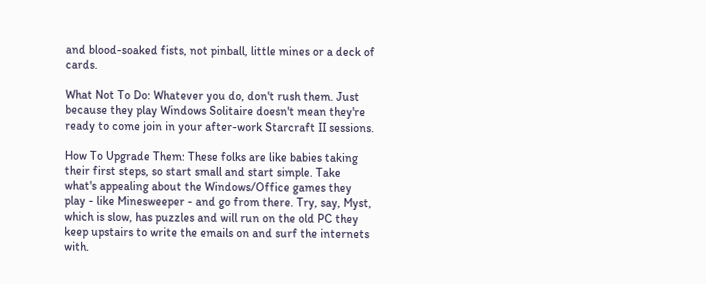and blood-soaked fists, not pinball, little mines or a deck of cards.

What Not To Do: Whatever you do, don't rush them. Just because they play Windows Solitaire doesn't mean they're ready to come join in your after-work Starcraft II sessions.

How To Upgrade Them: These folks are like babies taking their first steps, so start small and start simple. Take what's appealing about the Windows/Office games they play - like Minesweeper - and go from there. Try, say, Myst, which is slow, has puzzles and will run on the old PC they keep upstairs to write the emails on and surf the internets with.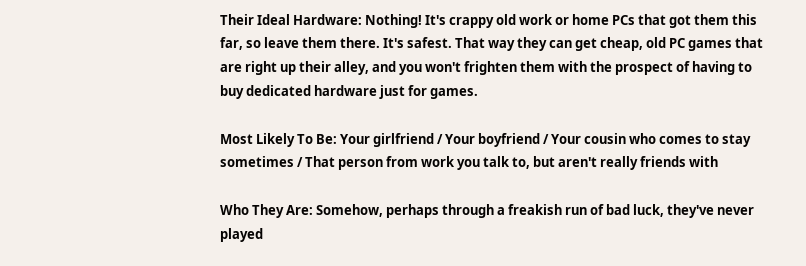Their Ideal Hardware: Nothing! It's crappy old work or home PCs that got them this far, so leave them there. It's safest. That way they can get cheap, old PC games that are right up their alley, and you won't frighten them with the prospect of having to buy dedicated hardware just for games.

Most Likely To Be: Your girlfriend / Your boyfriend / Your cousin who comes to stay sometimes / That person from work you talk to, but aren't really friends with

Who They Are: Somehow, perhaps through a freakish run of bad luck, they've never played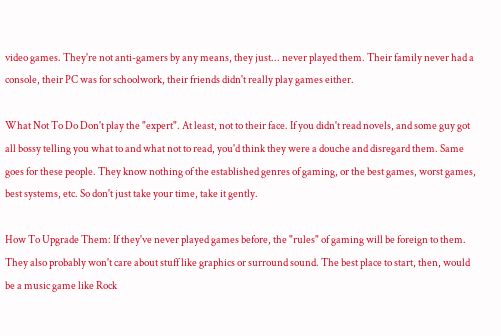video games. They're not anti-gamers by any means, they just... never played them. Their family never had a console, their PC was for schoolwork, their friends didn't really play games either.

What Not To Do Don't play the "expert". At least, not to their face. If you didn't read novels, and some guy got all bossy telling you what to and what not to read, you'd think they were a douche and disregard them. Same goes for these people. They know nothing of the established genres of gaming, or the best games, worst games, best systems, etc. So don't just take your time, take it gently.

How To Upgrade Them: If they've never played games before, the "rules" of gaming will be foreign to them. They also probably won't care about stuff like graphics or surround sound. The best place to start, then, would be a music game like Rock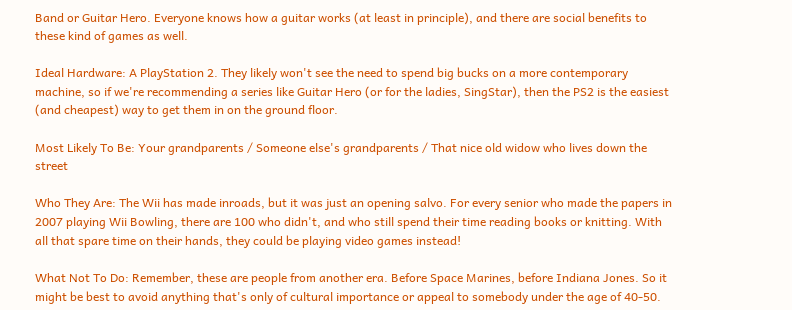Band or Guitar Hero. Everyone knows how a guitar works (at least in principle), and there are social benefits to these kind of games as well.

Ideal Hardware: A PlayStation 2. They likely won't see the need to spend big bucks on a more contemporary machine, so if we're recommending a series like Guitar Hero (or for the ladies, SingStar), then the PS2 is the easiest (and cheapest) way to get them in on the ground floor.

Most Likely To Be: Your grandparents / Someone else's grandparents / That nice old widow who lives down the street

Who They Are: The Wii has made inroads, but it was just an opening salvo. For every senior who made the papers in 2007 playing Wii Bowling, there are 100 who didn't, and who still spend their time reading books or knitting. With all that spare time on their hands, they could be playing video games instead!

What Not To Do: Remember, these are people from another era. Before Space Marines, before Indiana Jones. So it might be best to avoid anything that's only of cultural importance or appeal to somebody under the age of 40-50.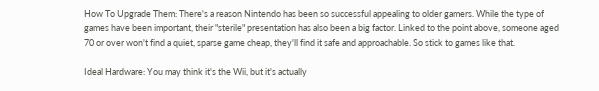How To Upgrade Them: There's a reason Nintendo has been so successful appealing to older gamers. While the type of games have been important, their "sterile" presentation has also been a big factor. Linked to the point above, someone aged 70 or over won't find a quiet, sparse game cheap, they'll find it safe and approachable. So stick to games like that.

Ideal Hardware: You may think it's the Wii, but it's actually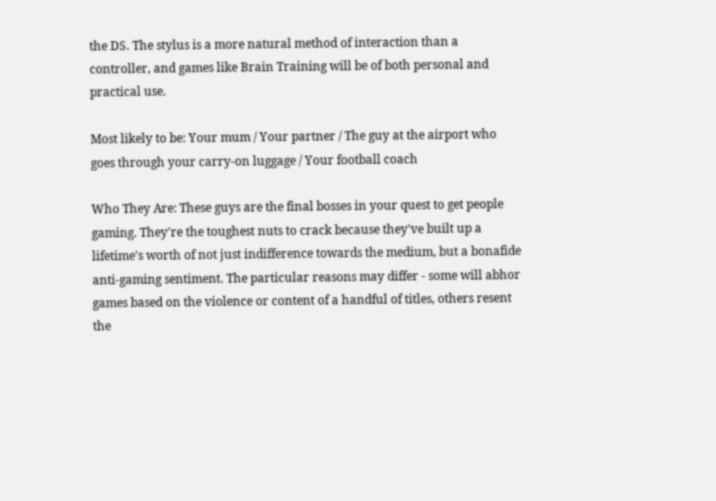the DS. The stylus is a more natural method of interaction than a controller, and games like Brain Training will be of both personal and practical use.

Most likely to be: Your mum / Your partner / The guy at the airport who goes through your carry-on luggage / Your football coach

Who They Are: These guys are the final bosses in your quest to get people gaming. They're the toughest nuts to crack because they've built up a lifetime's worth of not just indifference towards the medium, but a bonafide anti-gaming sentiment. The particular reasons may differ - some will abhor games based on the violence or content of a handful of titles, others resent the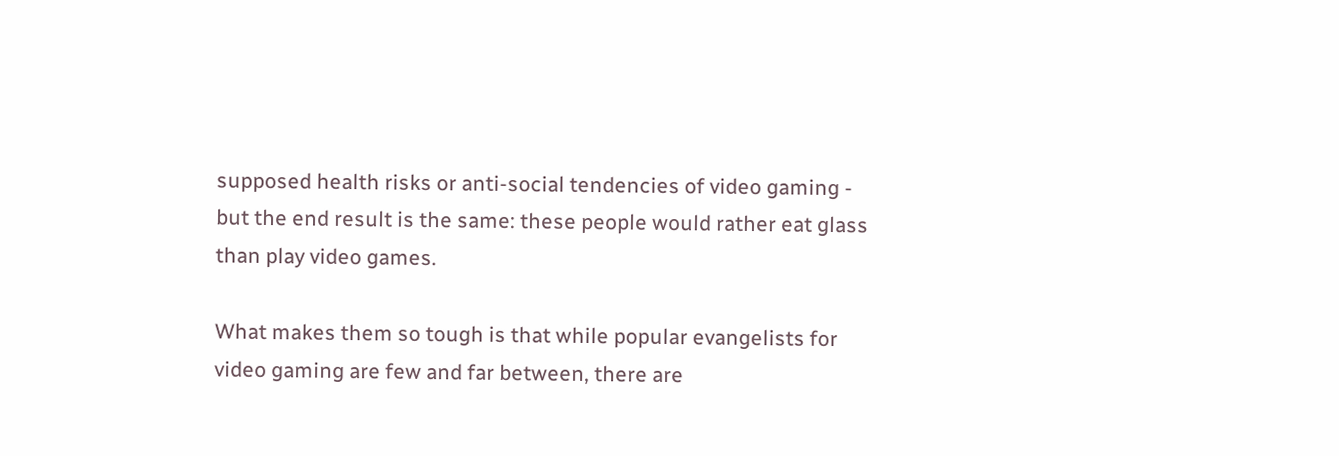supposed health risks or anti-social tendencies of video gaming - but the end result is the same: these people would rather eat glass than play video games.

What makes them so tough is that while popular evangelists for video gaming are few and far between, there are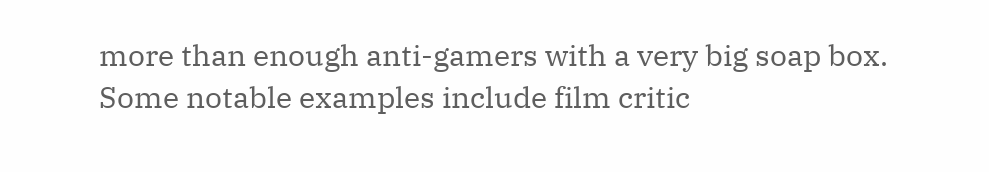more than enough anti-gamers with a very big soap box. Some notable examples include film critic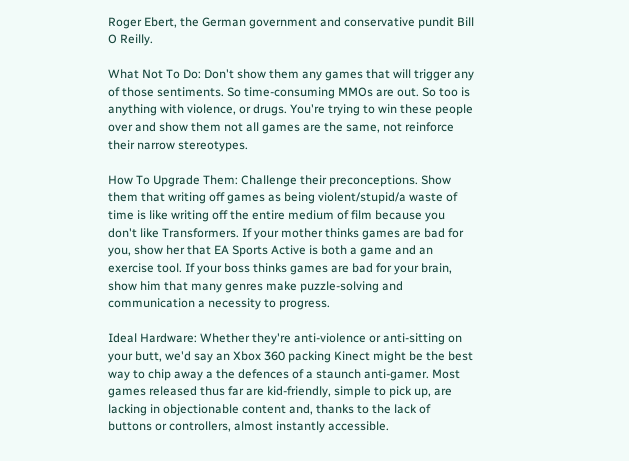Roger Ebert, the German government and conservative pundit Bill O Reilly.

What Not To Do: Don't show them any games that will trigger any of those sentiments. So time-consuming MMOs are out. So too is anything with violence, or drugs. You're trying to win these people over and show them not all games are the same, not reinforce their narrow stereotypes.

How To Upgrade Them: Challenge their preconceptions. Show them that writing off games as being violent/stupid/a waste of time is like writing off the entire medium of film because you don't like Transformers. If your mother thinks games are bad for you, show her that EA Sports Active is both a game and an exercise tool. If your boss thinks games are bad for your brain, show him that many genres make puzzle-solving and communication a necessity to progress.

Ideal Hardware: Whether they're anti-violence or anti-sitting on your butt, we'd say an Xbox 360 packing Kinect might be the best way to chip away a the defences of a staunch anti-gamer. Most games released thus far are kid-friendly, simple to pick up, are lacking in objectionable content and, thanks to the lack of buttons or controllers, almost instantly accessible.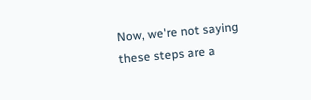Now, we're not saying these steps are a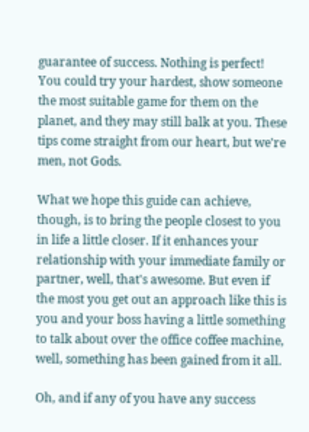guarantee of success. Nothing is perfect! You could try your hardest, show someone the most suitable game for them on the planet, and they may still balk at you. These tips come straight from our heart, but we're men, not Gods.

What we hope this guide can achieve, though, is to bring the people closest to you in life a little closer. If it enhances your relationship with your immediate family or partner, well, that's awesome. But even if the most you get out an approach like this is you and your boss having a little something to talk about over the office coffee machine, well, something has been gained from it all.

Oh, and if any of you have any success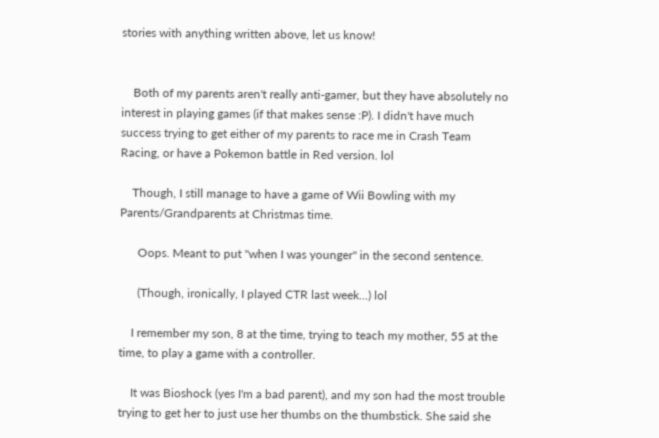stories with anything written above, let us know!


    Both of my parents aren't really anti-gamer, but they have absolutely no interest in playing games (if that makes sense :P). I didn't have much success trying to get either of my parents to race me in Crash Team Racing, or have a Pokemon battle in Red version. lol

    Though, I still manage to have a game of Wii Bowling with my Parents/Grandparents at Christmas time.

      Oops. Meant to put "when I was younger" in the second sentence.

      (Though, ironically, I played CTR last week...) lol

    I remember my son, 8 at the time, trying to teach my mother, 55 at the time, to play a game with a controller.

    It was Bioshock (yes I'm a bad parent), and my son had the most trouble trying to get her to just use her thumbs on the thumbstick. She said she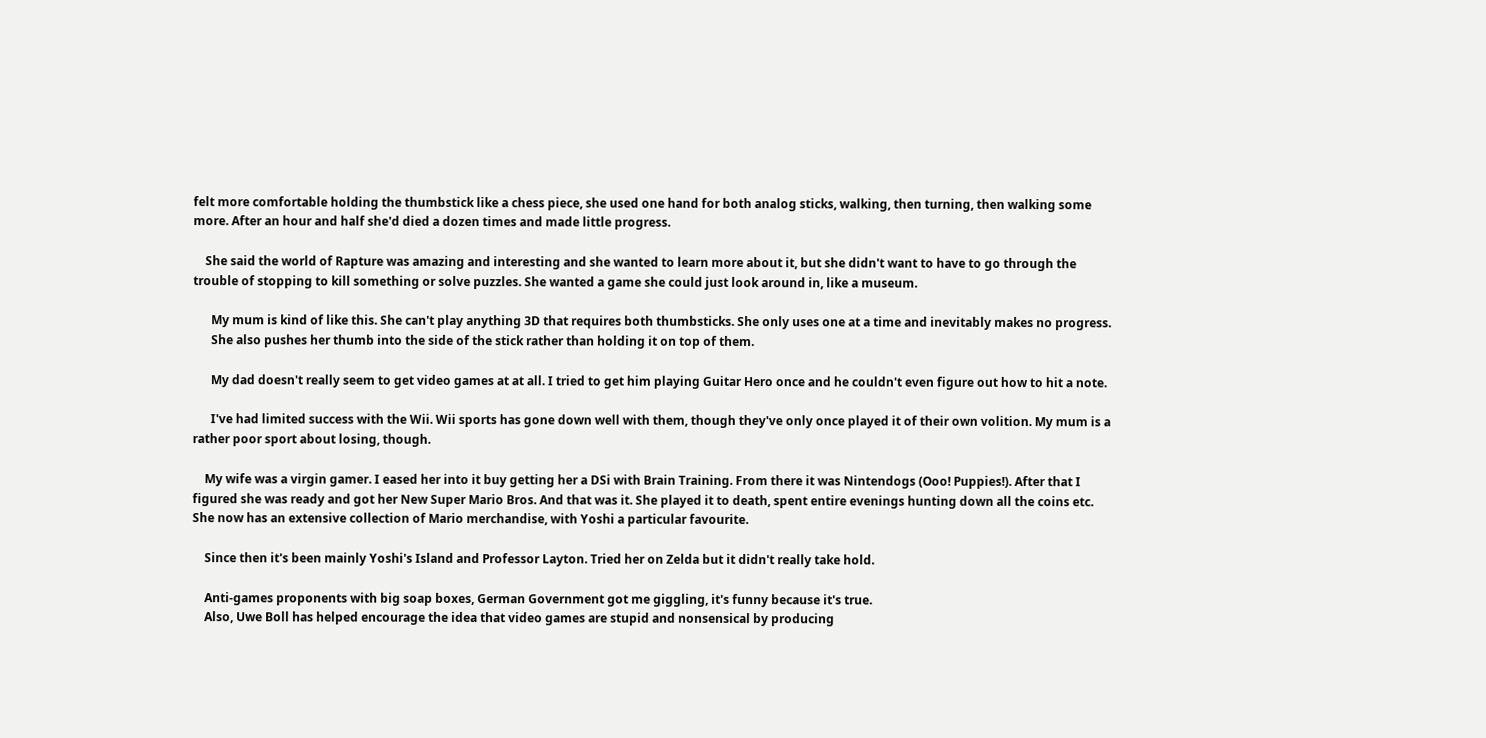felt more comfortable holding the thumbstick like a chess piece, she used one hand for both analog sticks, walking, then turning, then walking some more. After an hour and half she'd died a dozen times and made little progress.

    She said the world of Rapture was amazing and interesting and she wanted to learn more about it, but she didn't want to have to go through the trouble of stopping to kill something or solve puzzles. She wanted a game she could just look around in, like a museum.

      My mum is kind of like this. She can't play anything 3D that requires both thumbsticks. She only uses one at a time and inevitably makes no progress.
      She also pushes her thumb into the side of the stick rather than holding it on top of them.

      My dad doesn't really seem to get video games at at all. I tried to get him playing Guitar Hero once and he couldn't even figure out how to hit a note.

      I've had limited success with the Wii. Wii sports has gone down well with them, though they've only once played it of their own volition. My mum is a rather poor sport about losing, though.

    My wife was a virgin gamer. I eased her into it buy getting her a DSi with Brain Training. From there it was Nintendogs (Ooo! Puppies!). After that I figured she was ready and got her New Super Mario Bros. And that was it. She played it to death, spent entire evenings hunting down all the coins etc. She now has an extensive collection of Mario merchandise, with Yoshi a particular favourite.

    Since then it's been mainly Yoshi's Island and Professor Layton. Tried her on Zelda but it didn't really take hold.

    Anti-games proponents with big soap boxes, German Government got me giggling, it's funny because it's true.
    Also, Uwe Boll has helped encourage the idea that video games are stupid and nonsensical by producing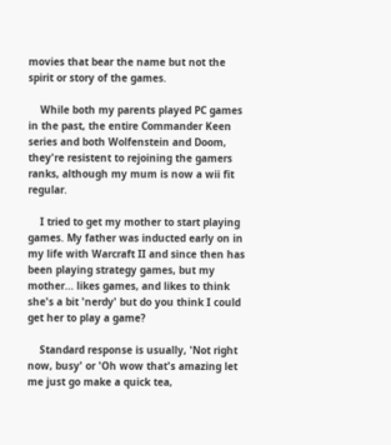movies that bear the name but not the spirit or story of the games.

    While both my parents played PC games in the past, the entire Commander Keen series and both Wolfenstein and Doom, they're resistent to rejoining the gamers ranks, although my mum is now a wii fit regular.

    I tried to get my mother to start playing games. My father was inducted early on in my life with Warcraft II and since then has been playing strategy games, but my mother... likes games, and likes to think she's a bit 'nerdy' but do you think I could get her to play a game?

    Standard response is usually, 'Not right now, busy' or 'Oh wow that's amazing let me just go make a quick tea,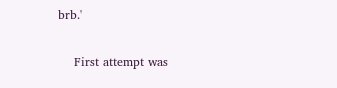brb.'

    First attempt was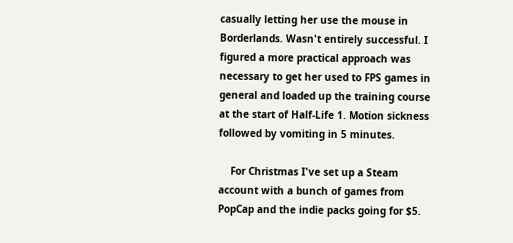casually letting her use the mouse in Borderlands. Wasn't entirely successful. I figured a more practical approach was necessary to get her used to FPS games in general and loaded up the training course at the start of Half-Life 1. Motion sickness followed by vomiting in 5 minutes.

    For Christmas I've set up a Steam account with a bunch of games from PopCap and the indie packs going for $5.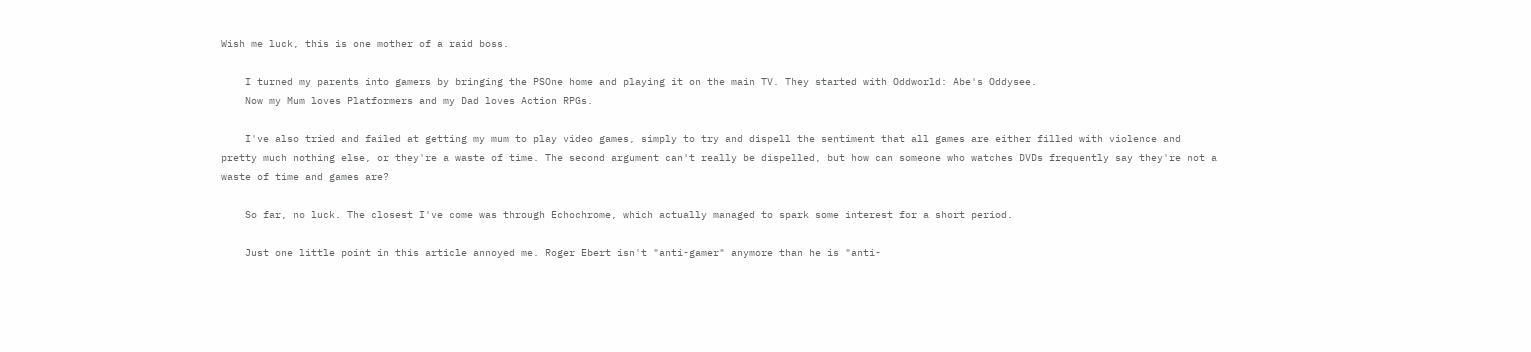Wish me luck, this is one mother of a raid boss.

    I turned my parents into gamers by bringing the PSOne home and playing it on the main TV. They started with Oddworld: Abe's Oddysee.
    Now my Mum loves Platformers and my Dad loves Action RPGs.

    I've also tried and failed at getting my mum to play video games, simply to try and dispell the sentiment that all games are either filled with violence and pretty much nothing else, or they're a waste of time. The second argument can't really be dispelled, but how can someone who watches DVDs frequently say they're not a waste of time and games are?

    So far, no luck. The closest I've come was through Echochrome, which actually managed to spark some interest for a short period.

    Just one little point in this article annoyed me. Roger Ebert isn't "anti-gamer" anymore than he is "anti-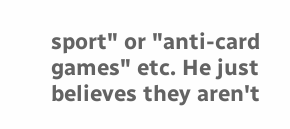sport" or "anti-card games" etc. He just believes they aren't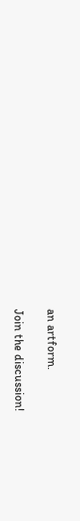an artform.

Join the discussion!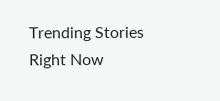Trending Stories Right Now